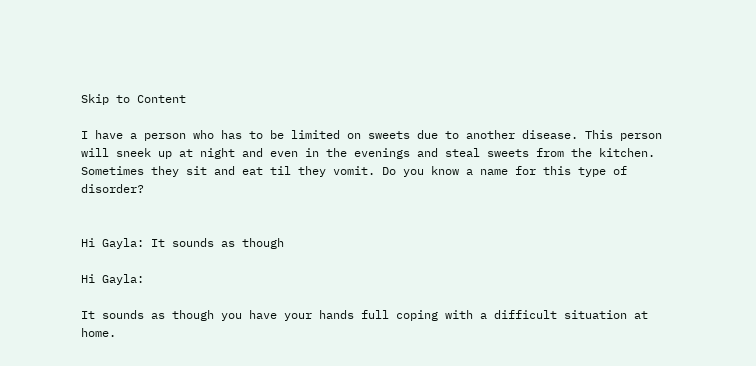Skip to Content

I have a person who has to be limited on sweets due to another disease. This person will sneek up at night and even in the evenings and steal sweets from the kitchen. Sometimes they sit and eat til they vomit. Do you know a name for this type of disorder?


Hi Gayla: It sounds as though

Hi Gayla:

It sounds as though you have your hands full coping with a difficult situation at home.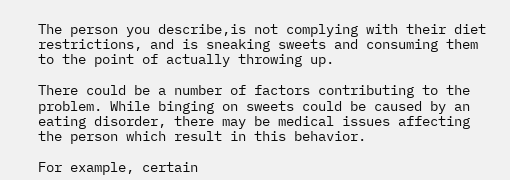The person you describe,is not complying with their diet restrictions, and is sneaking sweets and consuming them to the point of actually throwing up.

There could be a number of factors contributing to the problem. While binging on sweets could be caused by an eating disorder, there may be medical issues affecting the person which result in this behavior.

For example, certain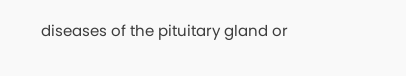diseases of the pituitary gland or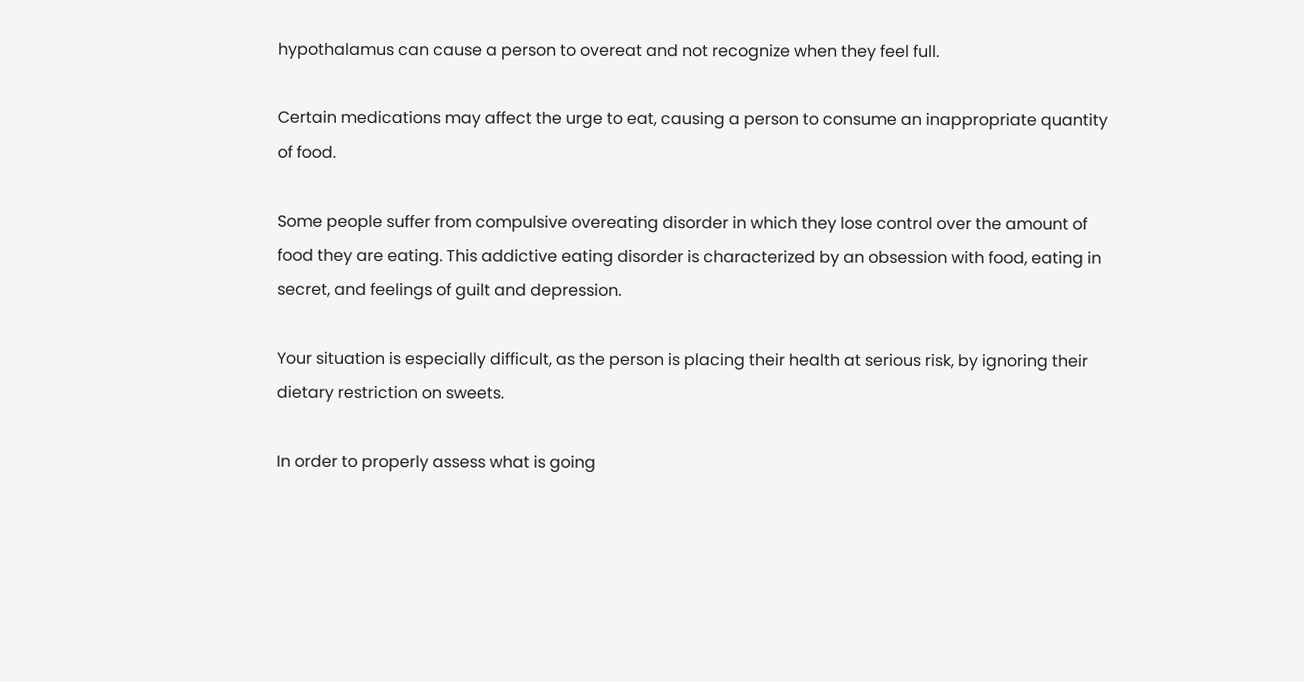hypothalamus can cause a person to overeat and not recognize when they feel full.

Certain medications may affect the urge to eat, causing a person to consume an inappropriate quantity of food.

Some people suffer from compulsive overeating disorder in which they lose control over the amount of food they are eating. This addictive eating disorder is characterized by an obsession with food, eating in secret, and feelings of guilt and depression.

Your situation is especially difficult, as the person is placing their health at serious risk, by ignoring their dietary restriction on sweets.

In order to properly assess what is going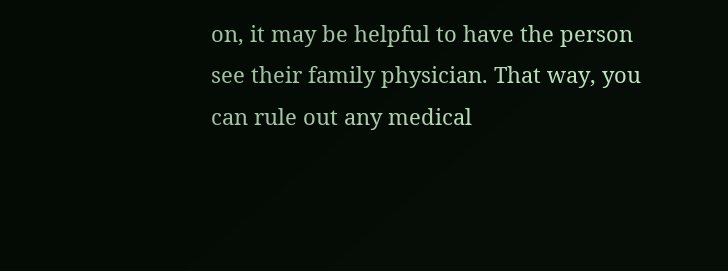on, it may be helpful to have the person see their family physician. That way, you can rule out any medical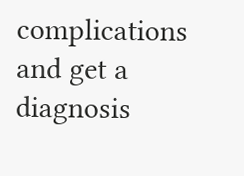complications and get a diagnosis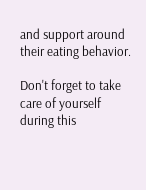and support around their eating behavior.

Don't forget to take care of yourself during this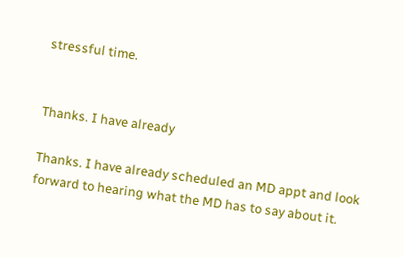stressful time.


Thanks. I have already

Thanks. I have already scheduled an MD appt and look forward to hearing what the MD has to say about it.